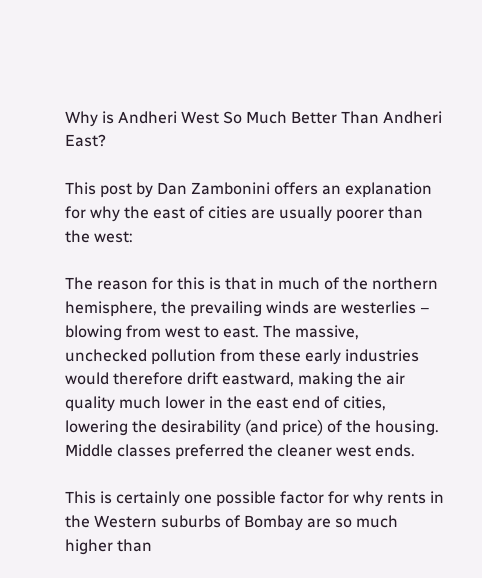Why is Andheri West So Much Better Than Andheri East?

This post by Dan Zambonini offers an explanation for why the east of cities are usually poorer than the west:

The reason for this is that in much of the northern hemisphere, the prevailing winds are westerlies – blowing from west to east. The massive, unchecked pollution from these early industries would therefore drift eastward, making the air quality much lower in the east end of cities, lowering the desirability (and price) of the housing. Middle classes preferred the cleaner west ends.

This is certainly one possible factor for why rents in the Western suburbs of Bombay are so much higher than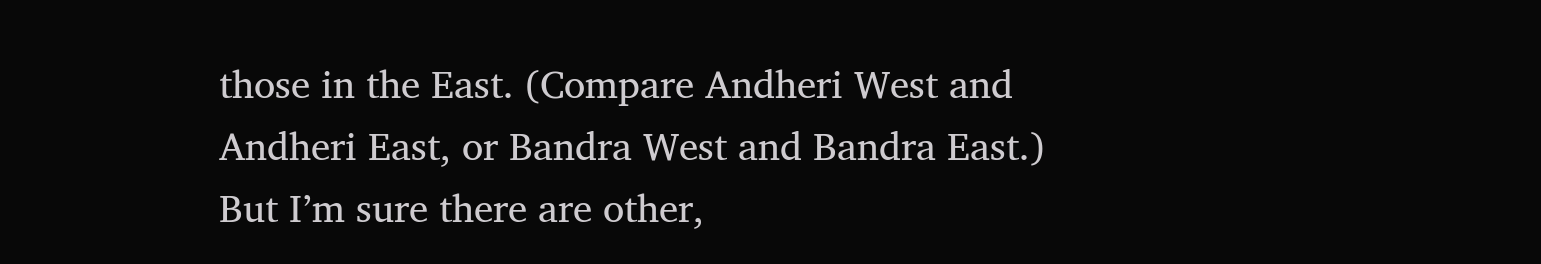those in the East. (Compare Andheri West and Andheri East, or Bandra West and Bandra East.) But I’m sure there are other,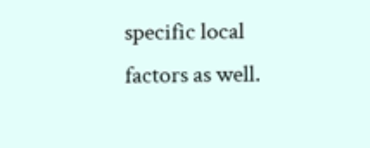specific local factors as well.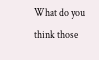What do you think those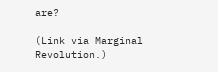are?

(Link via Marginal Revolution.)